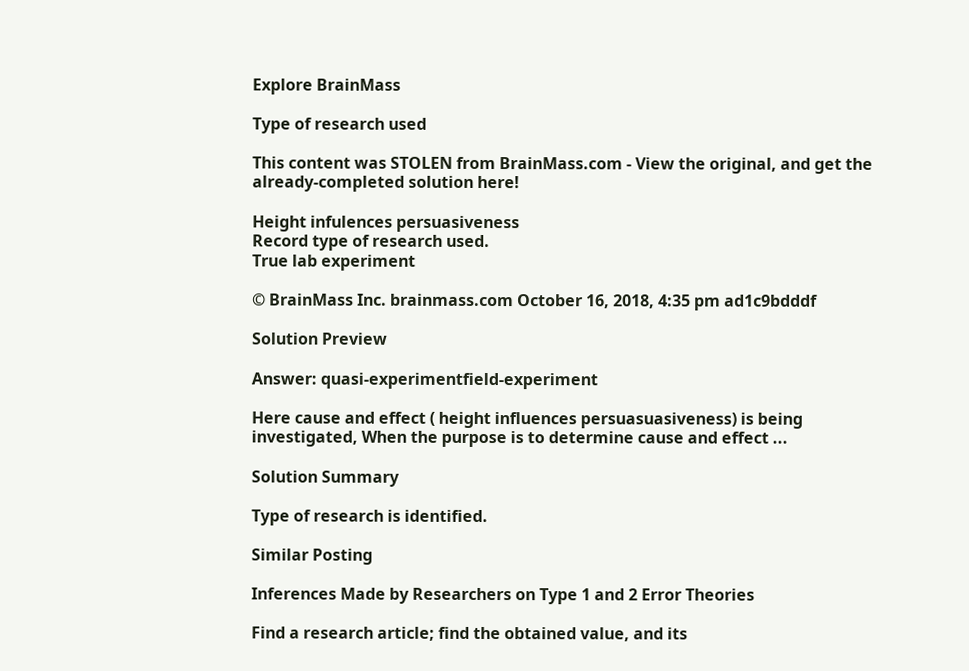Explore BrainMass

Type of research used

This content was STOLEN from BrainMass.com - View the original, and get the already-completed solution here!

Height infulences persuasiveness
Record type of research used.
True lab experiment

© BrainMass Inc. brainmass.com October 16, 2018, 4:35 pm ad1c9bdddf

Solution Preview

Answer: quasi-experimentfield-experiment

Here cause and effect ( height influences persuasuasiveness) is being investigated, When the purpose is to determine cause and effect ...

Solution Summary

Type of research is identified.

Similar Posting

Inferences Made by Researchers on Type 1 and 2 Error Theories

Find a research article; find the obtained value, and its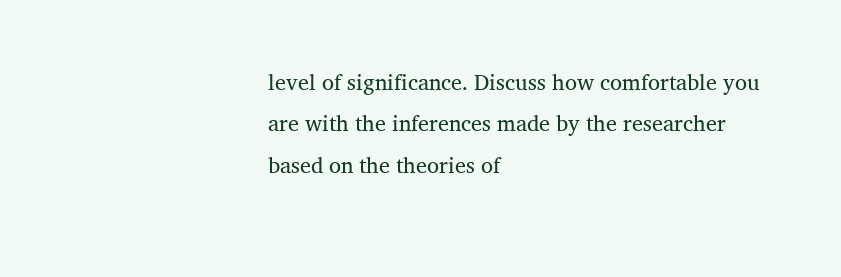level of significance. Discuss how comfortable you are with the inferences made by the researcher based on the theories of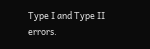Type I and Type II errors.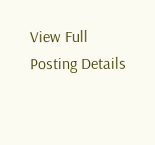View Full Posting Details